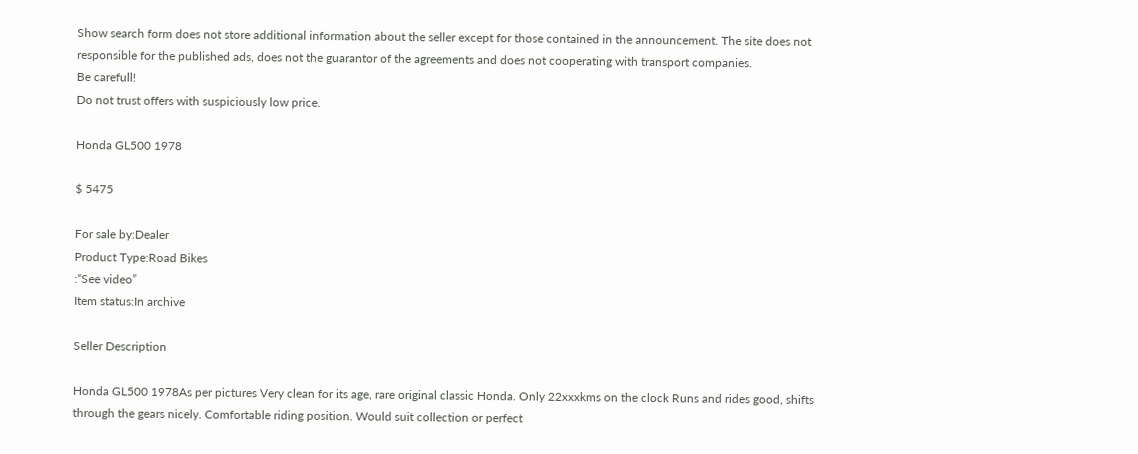Show search form does not store additional information about the seller except for those contained in the announcement. The site does not responsible for the published ads, does not the guarantor of the agreements and does not cooperating with transport companies.
Be carefull!
Do not trust offers with suspiciously low price.

Honda GL500 1978

$ 5475

For sale by:Dealer
Product Type:Road Bikes
:“See video”
Item status:In archive

Seller Description

Honda GL500 1978As per pictures Very clean for its age, rare original classic Honda. Only 22xxxkms on the clock Runs and rides good, shifts through the gears nicely. Comfortable riding position. Would suit collection or perfect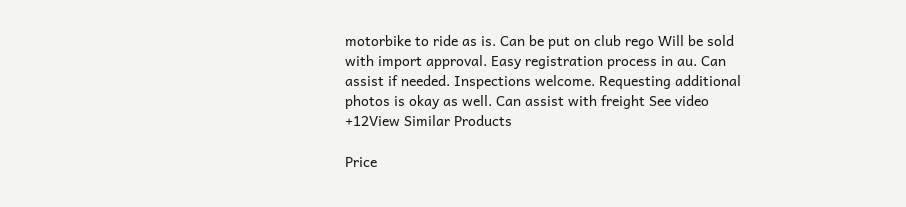motorbike to ride as is. Can be put on club rego Will be sold with import approval. Easy registration process in au. Can assist if needed. Inspections welcome. Requesting additional photos is okay as well. Can assist with freight See video
+12View Similar Products

Price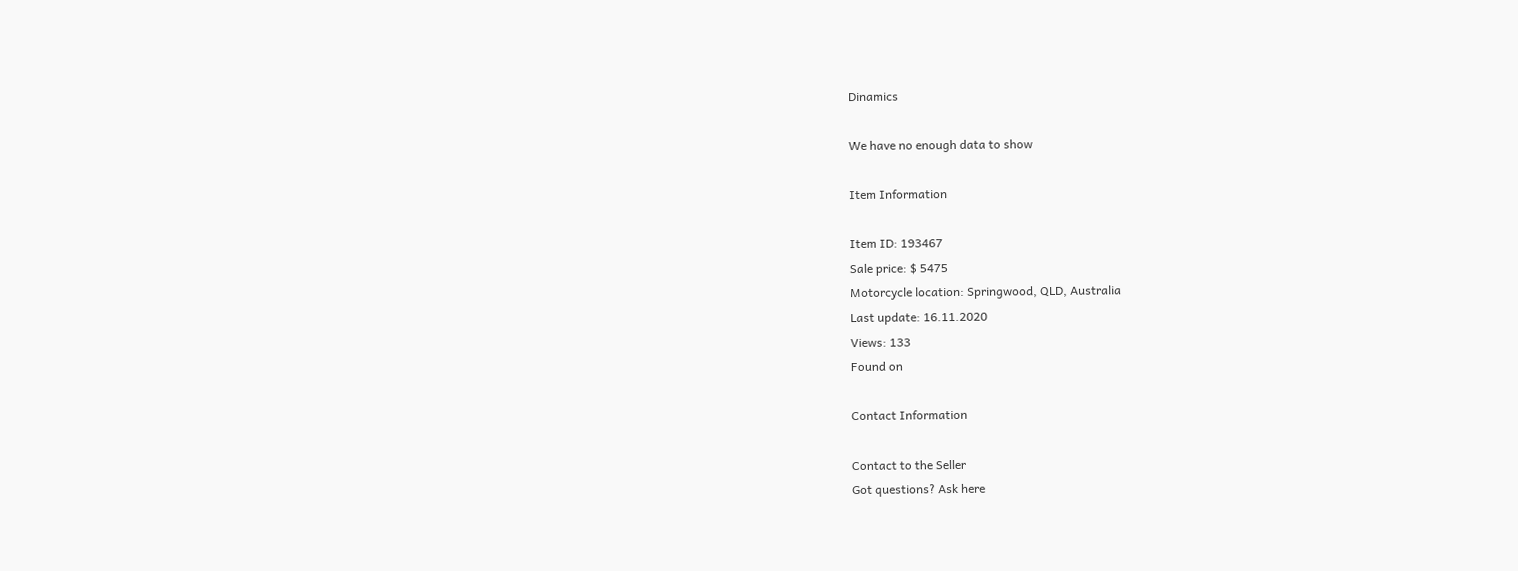Dinamics

We have no enough data to show

Item Information

Item ID: 193467
Sale price: $ 5475
Motorcycle location: Springwood, QLD, Australia
Last update: 16.11.2020
Views: 133
Found on

Contact Information

Contact to the Seller
Got questions? Ask here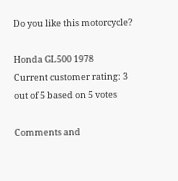Do you like this motorcycle?

Honda GL500 1978
Current customer rating: 3 out of 5 based on 5 votes

Comments and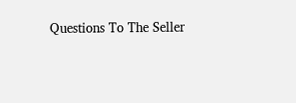Questions To The Seller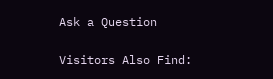Ask a Question

Visitors Also Find: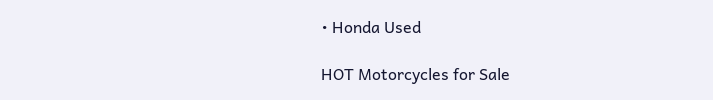• Honda Used

HOT Motorcycles for Sale